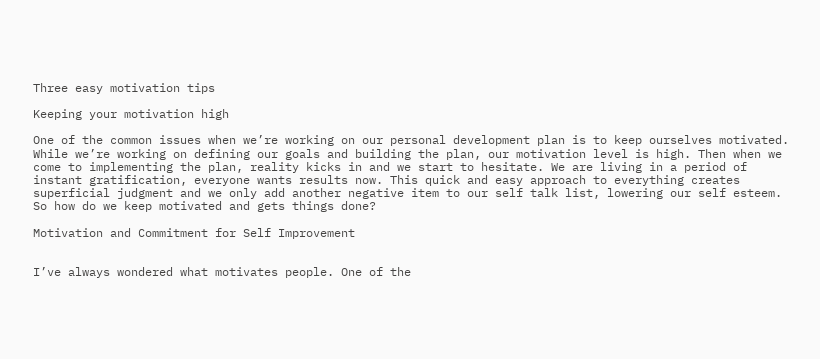Three easy motivation tips

Keeping your motivation high

One of the common issues when we’re working on our personal development plan is to keep ourselves motivated. While we’re working on defining our goals and building the plan, our motivation level is high. Then when we come to implementing the plan, reality kicks in and we start to hesitate. We are living in a period of instant gratification, everyone wants results now. This quick and easy approach to everything creates superficial judgment and we only add another negative item to our self talk list, lowering our self esteem. So how do we keep motivated and gets things done?

Motivation and Commitment for Self Improvement


I’ve always wondered what motivates people. One of the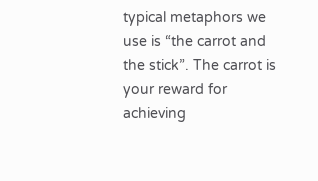typical metaphors we use is “the carrot and the stick”. The carrot is your reward for achieving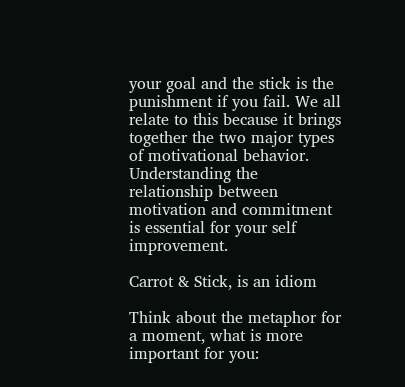your goal and the stick is the punishment if you fail. We all relate to this because it brings together the two major types of motivational behavior. Understanding the relationship between motivation and commitment is essential for your self improvement.

Carrot & Stick, is an idiom

Think about the metaphor for a moment, what is more important for you: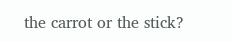the carrot or the stick?